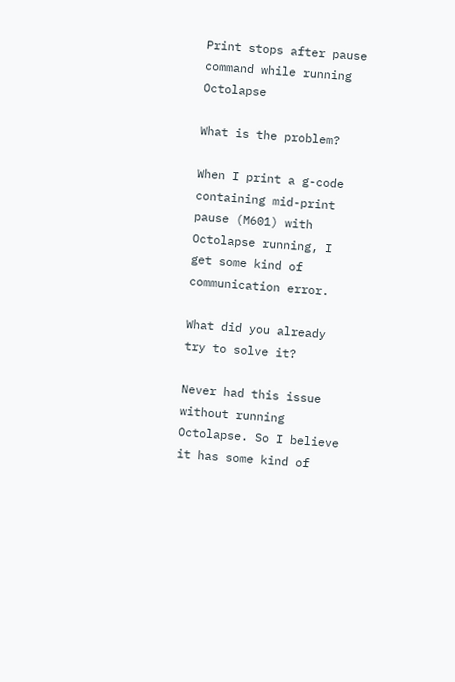Print stops after pause command while running Octolapse

What is the problem?

When I print a g-code containing mid-print pause (M601) with Octolapse running, I get some kind of communication error.

What did you already try to solve it?

Never had this issue without running Octolapse. So I believe it has some kind of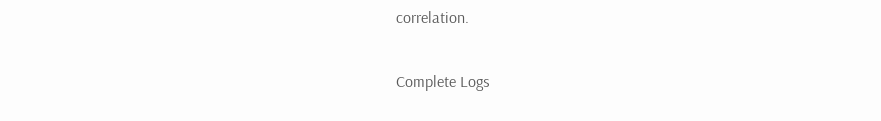correlation.

Complete Logs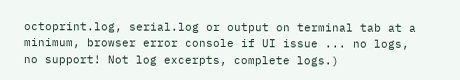octoprint.log, serial.log or output on terminal tab at a minimum, browser error console if UI issue ... no logs, no support! Not log excerpts, complete logs.)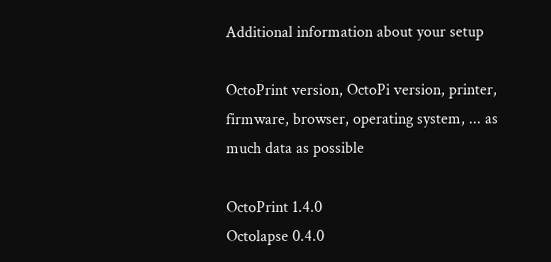Additional information about your setup

OctoPrint version, OctoPi version, printer, firmware, browser, operating system, ... as much data as possible

OctoPrint 1.4.0
Octolapse 0.4.0